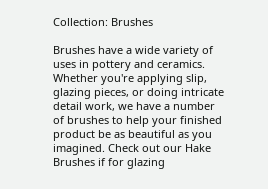Collection: Brushes

Brushes have a wide variety of uses in pottery and ceramics. Whether you're applying slip, glazing pieces, or doing intricate detail work, we have a number of brushes to help your finished product be as beautiful as you imagined. Check out our Hake Brushes if for glazing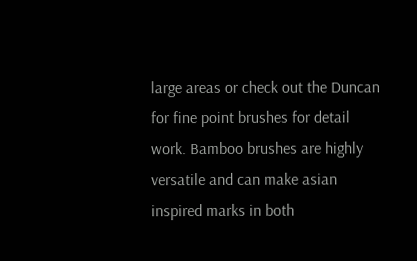large areas or check out the Duncan for fine point brushes for detail work. Bamboo brushes are highly versatile and can make asian inspired marks in both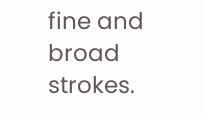fine and broad strokes.